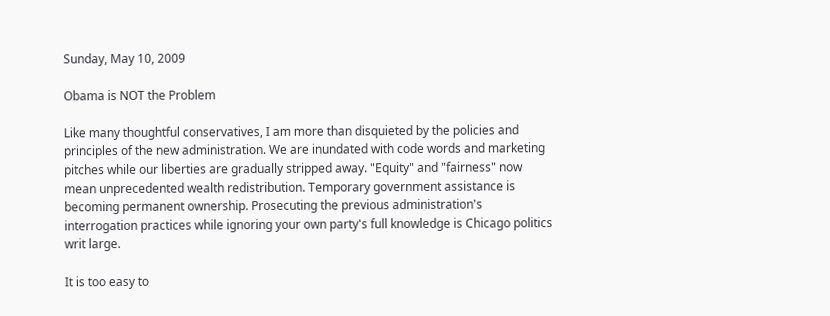Sunday, May 10, 2009

Obama is NOT the Problem

Like many thoughtful conservatives, I am more than disquieted by the policies and principles of the new administration. We are inundated with code words and marketing pitches while our liberties are gradually stripped away. "Equity" and "fairness" now mean unprecedented wealth redistribution. Temporary government assistance is becoming permanent ownership. Prosecuting the previous administration's interrogation practices while ignoring your own party's full knowledge is Chicago politics writ large.

It is too easy to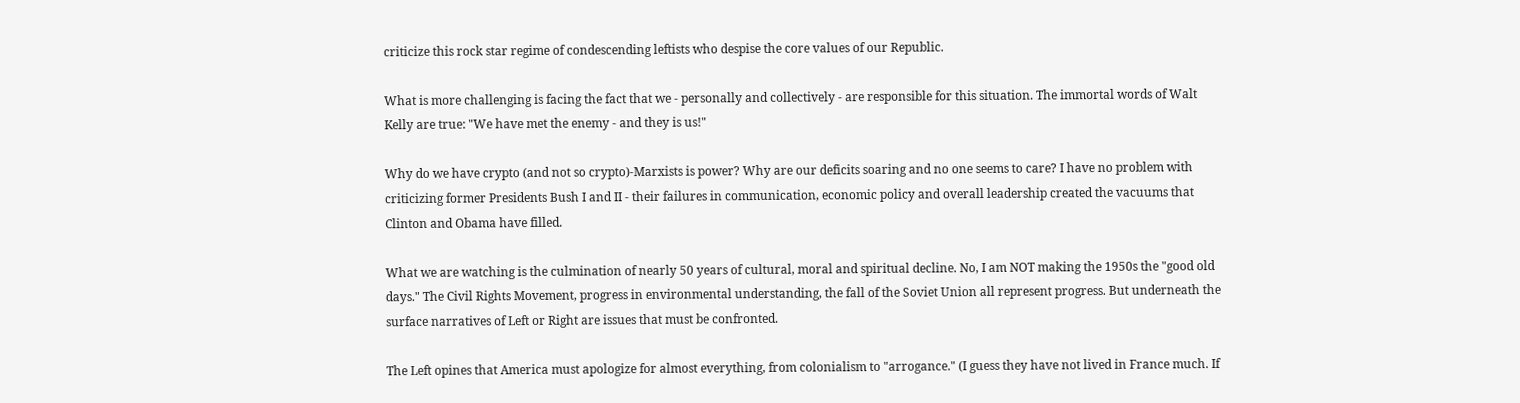criticize this rock star regime of condescending leftists who despise the core values of our Republic.

What is more challenging is facing the fact that we - personally and collectively - are responsible for this situation. The immortal words of Walt Kelly are true: "We have met the enemy - and they is us!"

Why do we have crypto (and not so crypto)-Marxists is power? Why are our deficits soaring and no one seems to care? I have no problem with criticizing former Presidents Bush I and II - their failures in communication, economic policy and overall leadership created the vacuums that Clinton and Obama have filled.

What we are watching is the culmination of nearly 50 years of cultural, moral and spiritual decline. No, I am NOT making the 1950s the "good old days." The Civil Rights Movement, progress in environmental understanding, the fall of the Soviet Union all represent progress. But underneath the surface narratives of Left or Right are issues that must be confronted.

The Left opines that America must apologize for almost everything, from colonialism to "arrogance." (I guess they have not lived in France much. If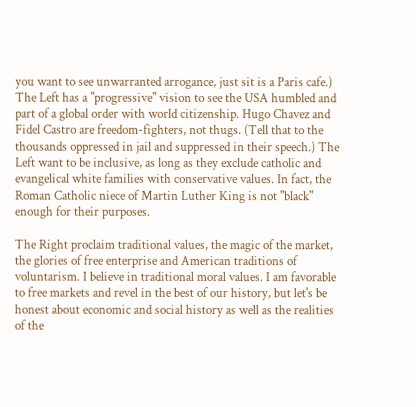you want to see unwarranted arrogance, just sit is a Paris cafe.) The Left has a "progressive" vision to see the USA humbled and part of a global order with world citizenship. Hugo Chavez and Fidel Castro are freedom-fighters, not thugs. (Tell that to the thousands oppressed in jail and suppressed in their speech.) The Left want to be inclusive, as long as they exclude catholic and evangelical white families with conservative values. In fact, the Roman Catholic niece of Martin Luther King is not "black" enough for their purposes.

The Right proclaim traditional values, the magic of the market, the glories of free enterprise and American traditions of voluntarism. I believe in traditional moral values. I am favorable to free markets and revel in the best of our history, but let's be honest about economic and social history as well as the realities of the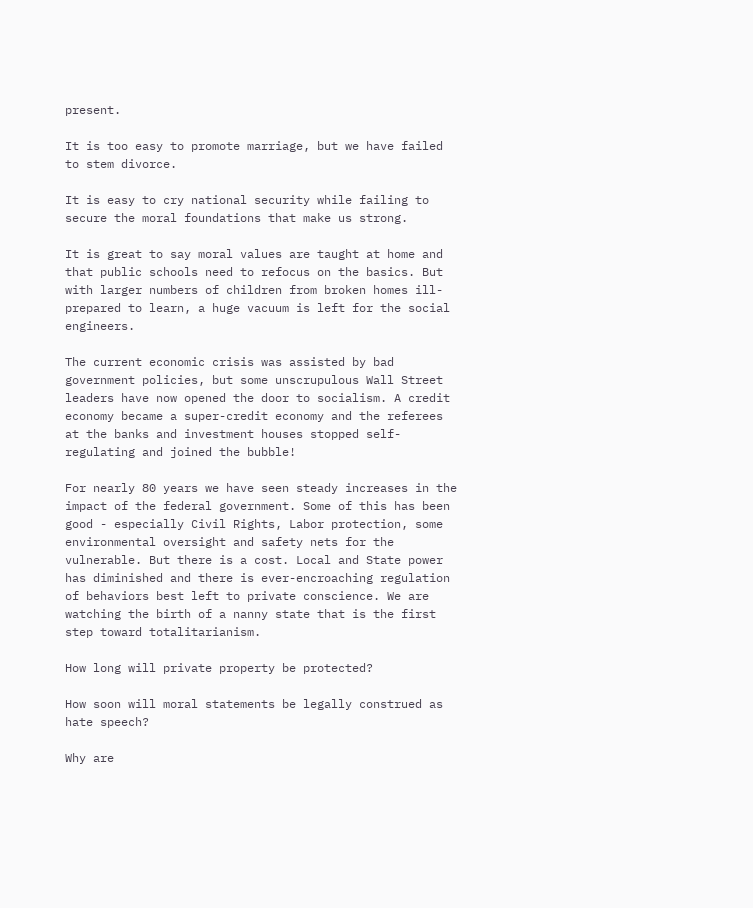present.

It is too easy to promote marriage, but we have failed to stem divorce.

It is easy to cry national security while failing to secure the moral foundations that make us strong.

It is great to say moral values are taught at home and that public schools need to refocus on the basics. But with larger numbers of children from broken homes ill-prepared to learn, a huge vacuum is left for the social engineers.

The current economic crisis was assisted by bad government policies, but some unscrupulous Wall Street leaders have now opened the door to socialism. A credit economy became a super-credit economy and the referees at the banks and investment houses stopped self-regulating and joined the bubble!

For nearly 80 years we have seen steady increases in the impact of the federal government. Some of this has been good - especially Civil Rights, Labor protection, some environmental oversight and safety nets for the vulnerable. But there is a cost. Local and State power has diminished and there is ever-encroaching regulation of behaviors best left to private conscience. We are watching the birth of a nanny state that is the first step toward totalitarianism.

How long will private property be protected?

How soon will moral statements be legally construed as hate speech?

Why are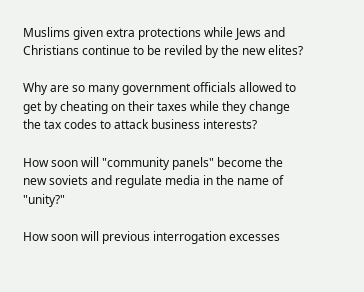Muslims given extra protections while Jews and Christians continue to be reviled by the new elites?

Why are so many government officials allowed to get by cheating on their taxes while they change the tax codes to attack business interests?

How soon will "community panels" become the new soviets and regulate media in the name of "unity?"

How soon will previous interrogation excesses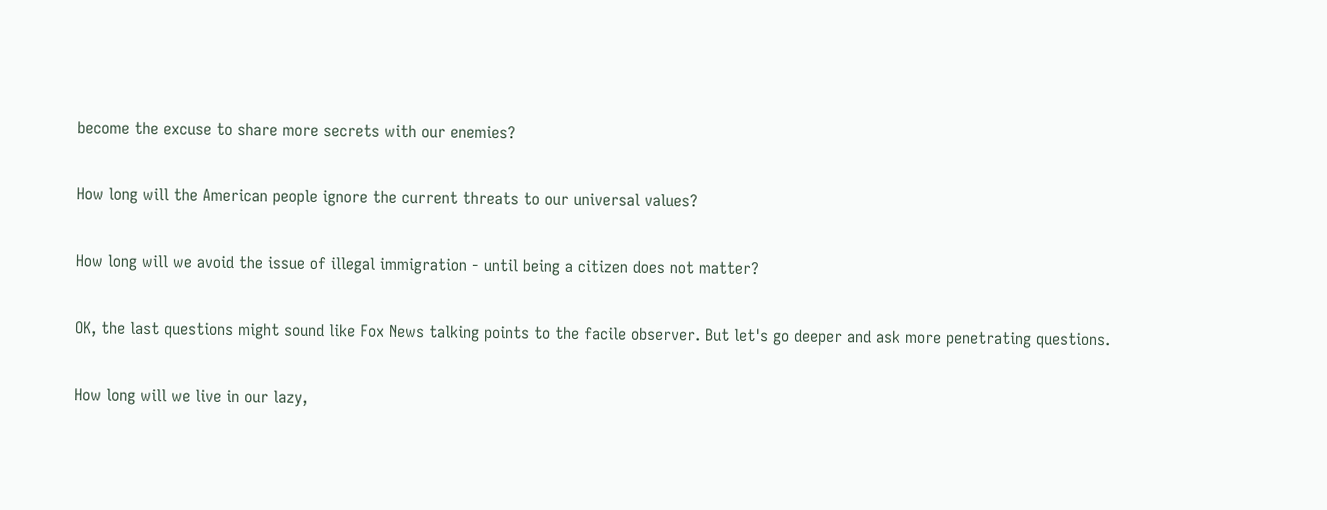become the excuse to share more secrets with our enemies?

How long will the American people ignore the current threats to our universal values?

How long will we avoid the issue of illegal immigration - until being a citizen does not matter?

OK, the last questions might sound like Fox News talking points to the facile observer. But let's go deeper and ask more penetrating questions.

How long will we live in our lazy,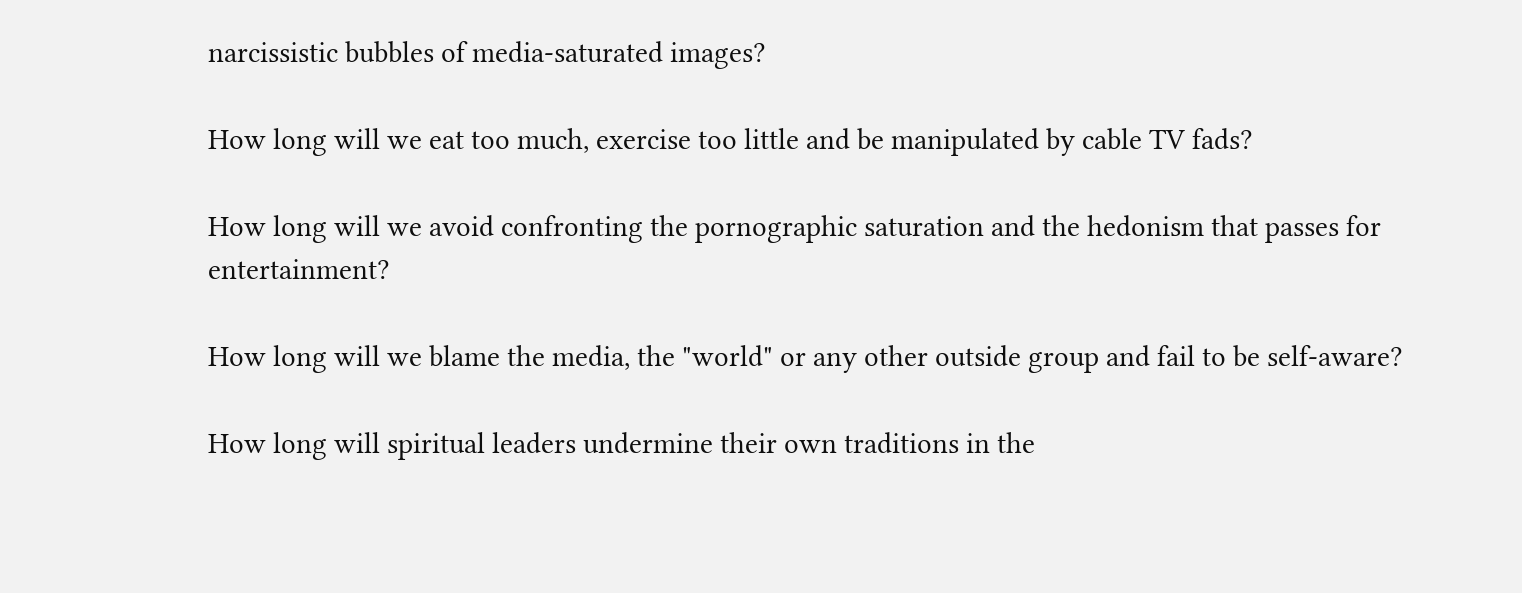narcissistic bubbles of media-saturated images?

How long will we eat too much, exercise too little and be manipulated by cable TV fads?

How long will we avoid confronting the pornographic saturation and the hedonism that passes for entertainment?

How long will we blame the media, the "world" or any other outside group and fail to be self-aware?

How long will spiritual leaders undermine their own traditions in the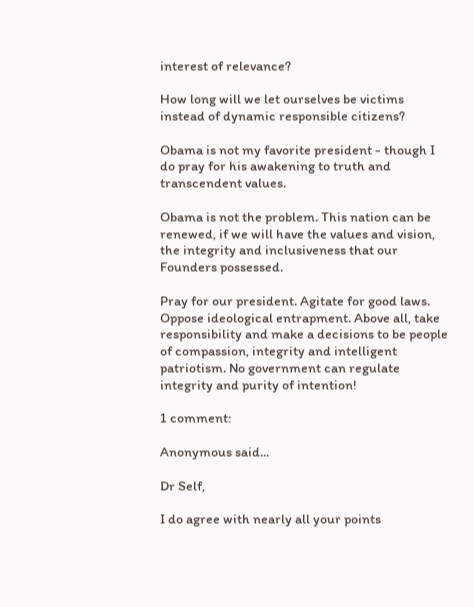interest of relevance?

How long will we let ourselves be victims instead of dynamic responsible citizens?

Obama is not my favorite president - though I do pray for his awakening to truth and transcendent values.

Obama is not the problem. This nation can be renewed, if we will have the values and vision, the integrity and inclusiveness that our Founders possessed.

Pray for our president. Agitate for good laws. Oppose ideological entrapment. Above all, take responsibility and make a decisions to be people of compassion, integrity and intelligent patriotism. No government can regulate integrity and purity of intention!

1 comment:

Anonymous said...

Dr Self,

I do agree with nearly all your points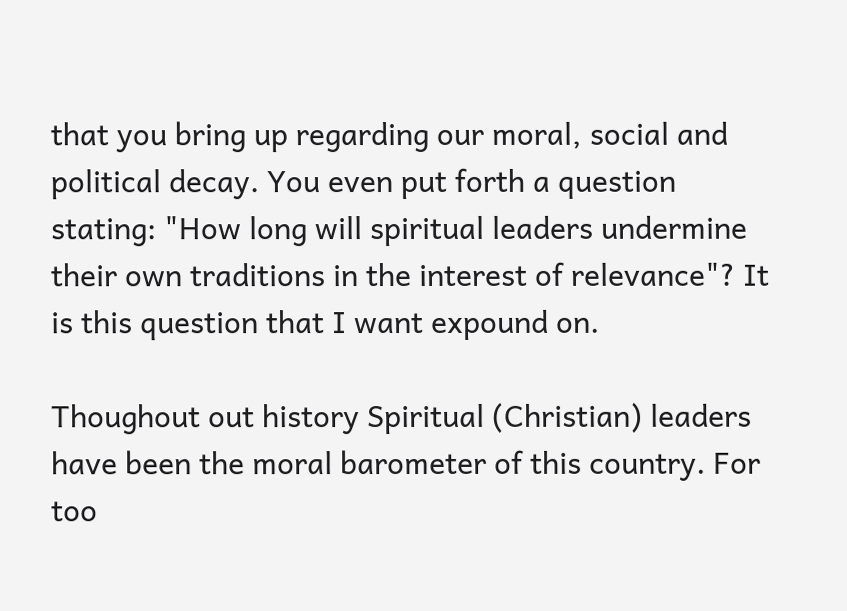that you bring up regarding our moral, social and political decay. You even put forth a question stating: "How long will spiritual leaders undermine their own traditions in the interest of relevance"? It is this question that I want expound on.

Thoughout out history Spiritual (Christian) leaders have been the moral barometer of this country. For too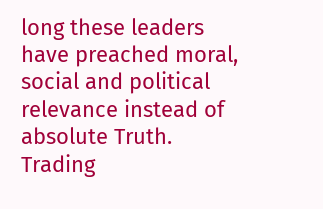long these leaders have preached moral, social and political relevance instead of absolute Truth. Trading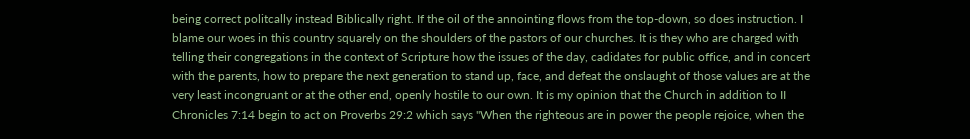being correct politcally instead Biblically right. If the oil of the annointing flows from the top-down, so does instruction. I blame our woes in this country squarely on the shoulders of the pastors of our churches. It is they who are charged with telling their congregations in the context of Scripture how the issues of the day, cadidates for public office, and in concert with the parents, how to prepare the next generation to stand up, face, and defeat the onslaught of those values are at the very least incongruant or at the other end, openly hostile to our own. It is my opinion that the Church in addition to II Chronicles 7:14 begin to act on Proverbs 29:2 which says "When the righteous are in power the people rejoice, when the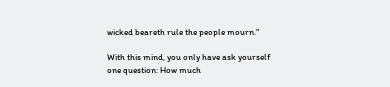wicked beareth rule the people mourn."

With this mind, you only have ask yourself one question: How much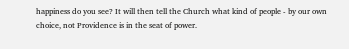happiness do you see? It will then tell the Church what kind of people - by our own choice, not Providence is in the seat of power.